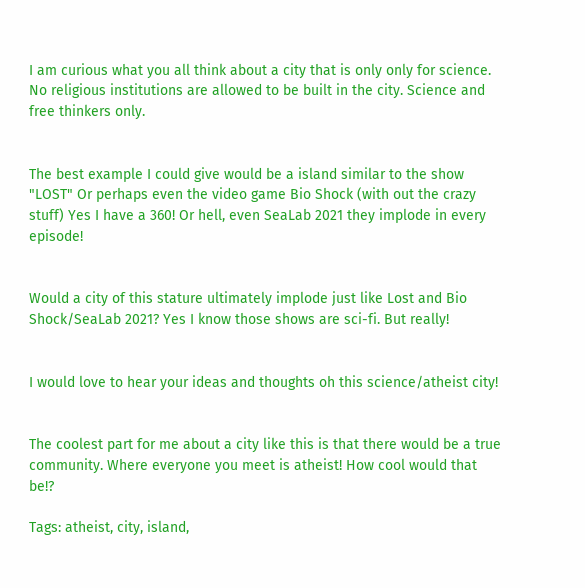I am curious what you all think about a city that is only only for science. No religious institutions are allowed to be built in the city. Science and free thinkers only.


The best example I could give would be a island similar to the show "LOST" Or perhaps even the video game Bio Shock (with out the crazy stuff) Yes I have a 360! Or hell, even SeaLab 2021 they implode in every episode!


Would a city of this stature ultimately implode just like Lost and Bio Shock/SeaLab 2021? Yes I know those shows are sci-fi. But really!


I would love to hear your ideas and thoughts oh this science/atheist city!


The coolest part for me about a city like this is that there would be a true community. Where everyone you meet is atheist! How cool would that be!?

Tags: atheist, city, island,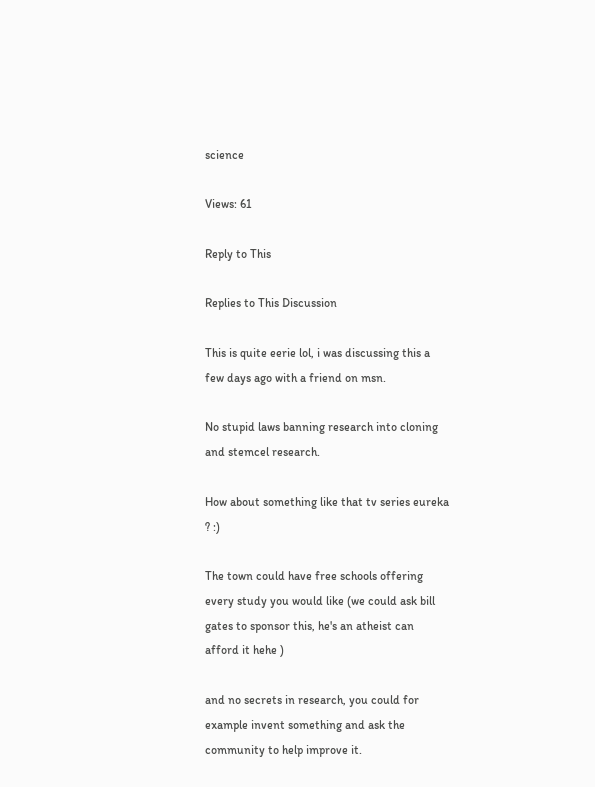science

Views: 61

Reply to This

Replies to This Discussion

This is quite eerie lol, i was discussing this a few days ago with a friend on msn.

No stupid laws banning research into cloning and stemcel research.

How about something like that tv series eureka ? :)

The town could have free schools offering every study you would like (we could ask bill gates to sponsor this, he's an atheist can afford it hehe )

and no secrets in research, you could for example invent something and ask the community to help improve it.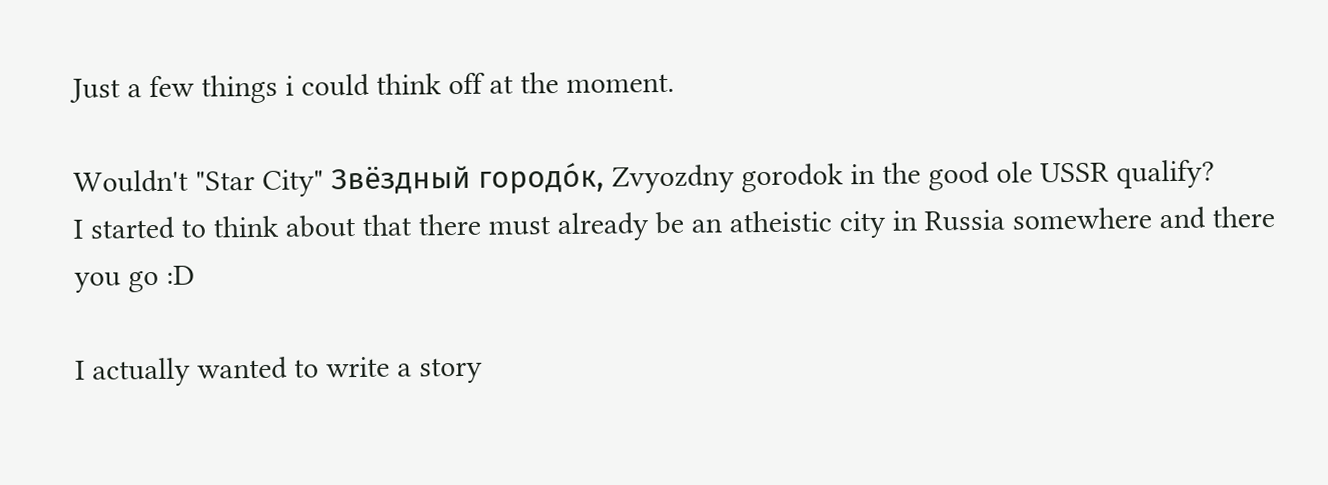Just a few things i could think off at the moment.

Wouldn't "Star City" Звёздный городо́к, Zvyozdny gorodok in the good ole USSR qualify?
I started to think about that there must already be an atheistic city in Russia somewhere and there you go :D

I actually wanted to write a story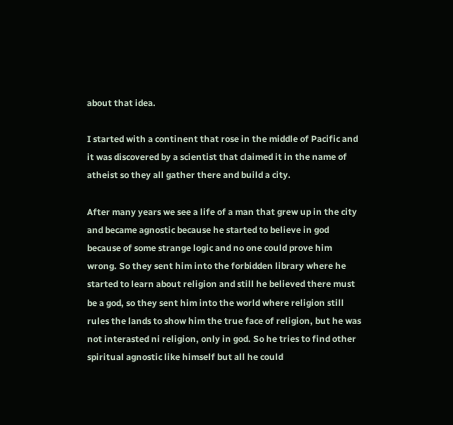about that idea.

I started with a continent that rose in the middle of Pacific and it was discovered by a scientist that claimed it in the name of atheist so they all gather there and build a city.

After many years we see a life of a man that grew up in the city and became agnostic because he started to believe in god because of some strange logic and no one could prove him wrong. So they sent him into the forbidden library where he started to learn about religion and still he believed there must be a god, so they sent him into the world where religion still rules the lands to show him the true face of religion, but he was not interasted ni religion, only in god. So he tries to find other spiritual agnostic like himself but all he could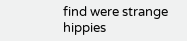find were strange hippies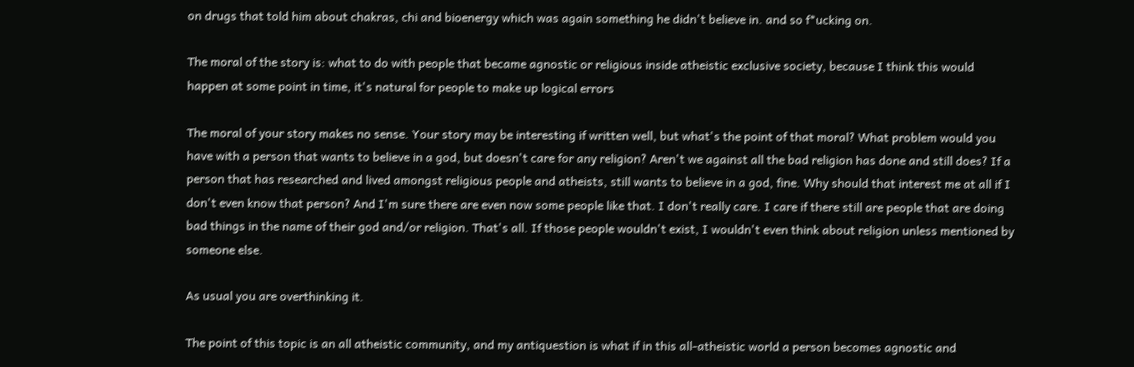on drugs that told him about chakras, chi and bioenergy which was again something he didn't believe in. and so f*ucking on.

The moral of the story is: what to do with people that became agnostic or religious inside atheistic exclusive society, because I think this would happen at some point in time, it's natural for people to make up logical errors

The moral of your story makes no sense. Your story may be interesting if written well, but what's the point of that moral? What problem would you have with a person that wants to believe in a god, but doesn't care for any religion? Aren't we against all the bad religion has done and still does? If a person that has researched and lived amongst religious people and atheists, still wants to believe in a god, fine. Why should that interest me at all if I don't even know that person? And I'm sure there are even now some people like that. I don't really care. I care if there still are people that are doing bad things in the name of their god and/or religion. That's all. If those people wouldn't exist, I wouldn't even think about religion unless mentioned by someone else.

As usual you are overthinking it.

The point of this topic is an all atheistic community, and my antiquestion is what if in this all-atheistic world a person becomes agnostic and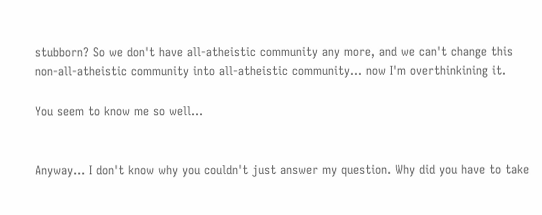stubborn? So we don't have all-atheistic community any more, and we can't change this non-all-atheistic community into all-atheistic community... now I'm overthinkining it.

You seem to know me so well...


Anyway... I don't know why you couldn't just answer my question. Why did you have to take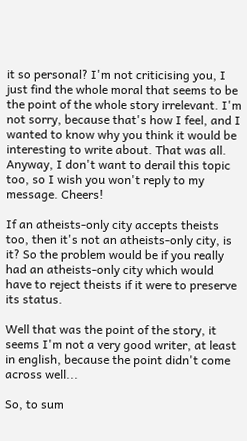it so personal? I'm not criticising you, I just find the whole moral that seems to be the point of the whole story irrelevant. I'm not sorry, because that's how I feel, and I wanted to know why you think it would be interesting to write about. That was all. Anyway, I don't want to derail this topic too, so I wish you won't reply to my message. Cheers!

If an atheists-only city accepts theists too, then it's not an atheists-only city, is it? So the problem would be if you really had an atheists-only city which would have to reject theists if it were to preserve its status.

Well that was the point of the story, it seems I'm not a very good writer, at least in english, because the point didn't come across well...

So, to sum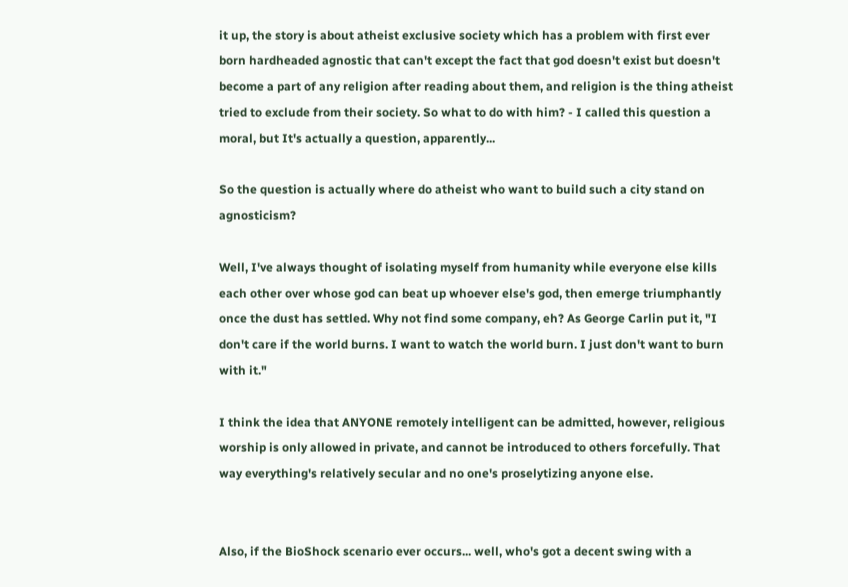it up, the story is about atheist exclusive society which has a problem with first ever born hardheaded agnostic that can't except the fact that god doesn't exist but doesn't become a part of any religion after reading about them, and religion is the thing atheist tried to exclude from their society. So what to do with him? - I called this question a moral, but It's actually a question, apparently...

So the question is actually where do atheist who want to build such a city stand on agnosticism?

Well, I've always thought of isolating myself from humanity while everyone else kills each other over whose god can beat up whoever else's god, then emerge triumphantly once the dust has settled. Why not find some company, eh? As George Carlin put it, "I don't care if the world burns. I want to watch the world burn. I just don't want to burn with it."

I think the idea that ANYONE remotely intelligent can be admitted, however, religious worship is only allowed in private, and cannot be introduced to others forcefully. That way everything's relatively secular and no one's proselytizing anyone else.


Also, if the BioShock scenario ever occurs... well, who's got a decent swing with a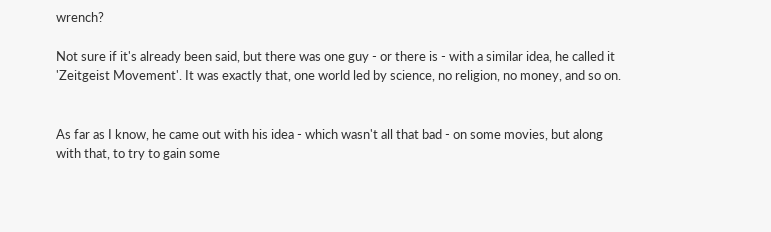wrench?

Not sure if it's already been said, but there was one guy - or there is - with a similar idea, he called it 'Zeitgeist Movement'. It was exactly that, one world led by science, no religion, no money, and so on.


As far as I know, he came out with his idea - which wasn't all that bad - on some movies, but along with that, to try to gain some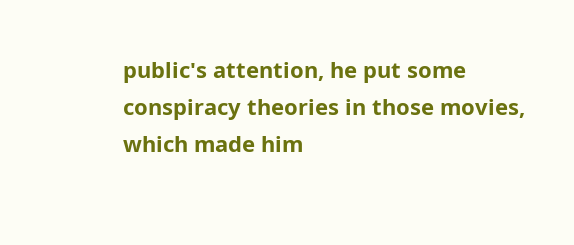public's attention, he put some conspiracy theories in those movies, which made him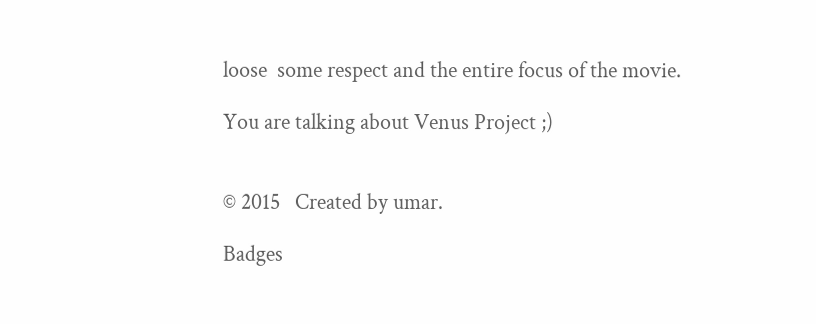loose  some respect and the entire focus of the movie.

You are talking about Venus Project ;)


© 2015   Created by umar.

Badges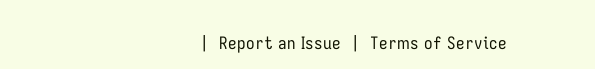|  Report an Issue  |  Terms of Service